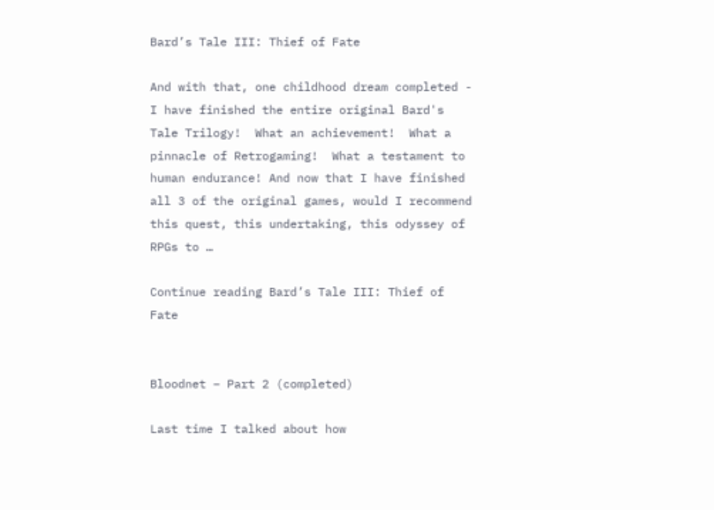Bard’s Tale III: Thief of Fate

And with that, one childhood dream completed - I have finished the entire original Bard's Tale Trilogy!  What an achievement!  What a pinnacle of Retrogaming!  What a testament to human endurance! And now that I have finished all 3 of the original games, would I recommend this quest, this undertaking, this odyssey of RPGs to …

Continue reading Bard’s Tale III: Thief of Fate


Bloodnet – Part 2 (completed)

Last time I talked about how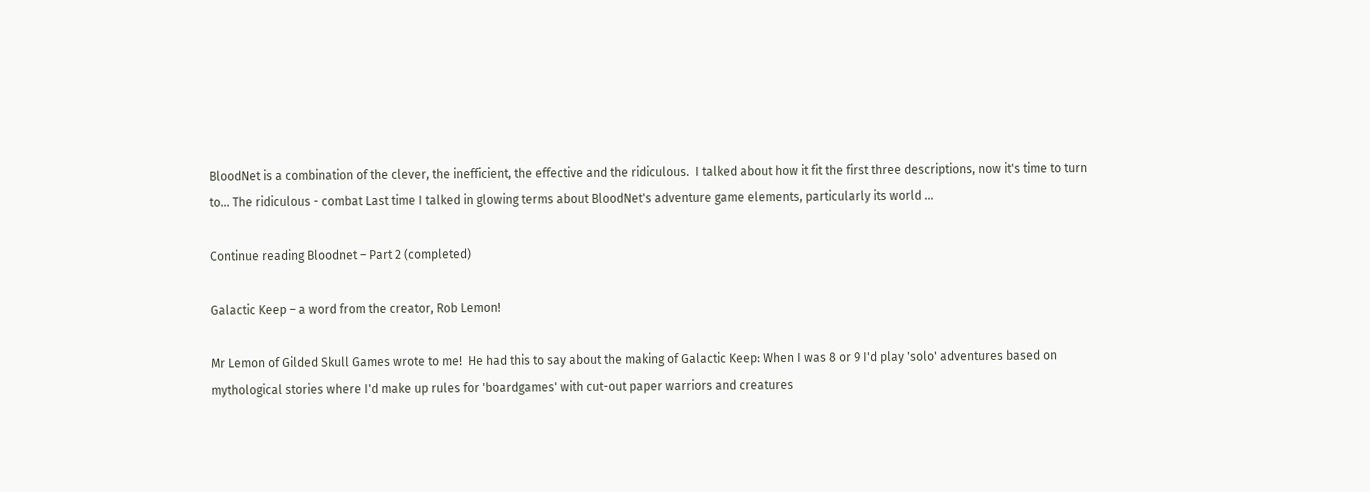BloodNet is a combination of the clever, the inefficient, the effective and the ridiculous.  I talked about how it fit the first three descriptions, now it's time to turn to... The ridiculous - combat Last time I talked in glowing terms about BloodNet's adventure game elements, particularly its world …

Continue reading Bloodnet – Part 2 (completed)

Galactic Keep – a word from the creator, Rob Lemon!

Mr Lemon of Gilded Skull Games wrote to me!  He had this to say about the making of Galactic Keep: When I was 8 or 9 I'd play 'solo' adventures based on mythological stories where I'd make up rules for 'boardgames' with cut-out paper warriors and creatures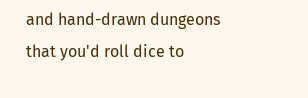and hand-drawn dungeons that you'd roll dice to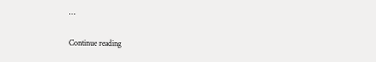…

Continue reading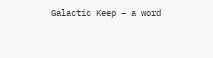Galactic Keep – a word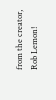from the creator, Rob Lemon!